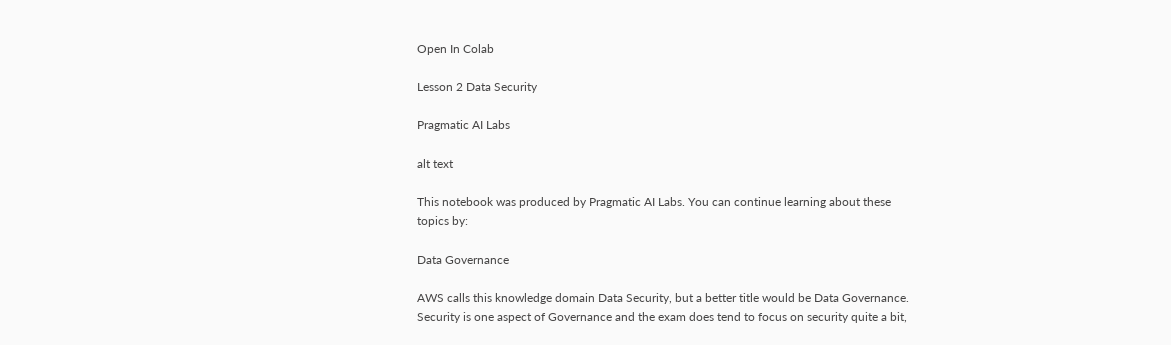Open In Colab

Lesson 2 Data Security

Pragmatic AI Labs

alt text

This notebook was produced by Pragmatic AI Labs. You can continue learning about these topics by:

Data Governance

AWS calls this knowledge domain Data Security, but a better title would be Data Governance. Security is one aspect of Governance and the exam does tend to focus on security quite a bit,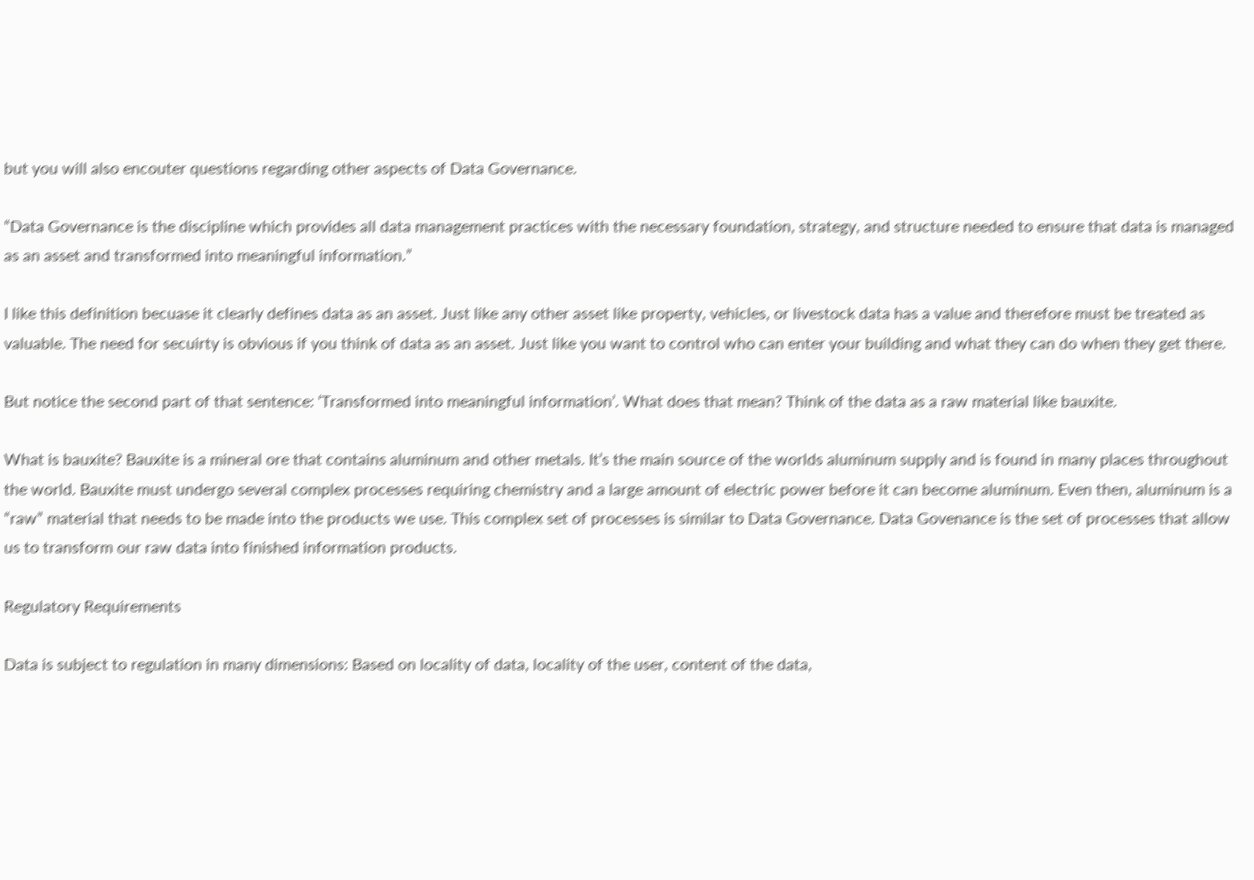but you will also encouter questions regarding other aspects of Data Governance.

“Data Governance is the discipline which provides all data management practices with the necessary foundation, strategy, and structure needed to ensure that data is managed as an asset and transformed into meaningful information.”

I like this definition becuase it clearly defines data as an asset. Just like any other asset like property, vehicles, or livestock data has a value and therefore must be treated as valuable. The need for secuirty is obvious if you think of data as an asset. Just like you want to control who can enter your building and what they can do when they get there.

But notice the second part of that sentence: ‘Transformed into meaningful information’. What does that mean? Think of the data as a raw material like bauxite.

What is bauxite? Bauxite is a mineral ore that contains aluminum and other metals. It’s the main source of the worlds aluminum supply and is found in many places throughout the world. Bauxite must undergo several complex processes requiring chemistry and a large amount of electric power before it can become aluminum. Even then, aluminum is a “raw” material that needs to be made into the products we use. This complex set of processes is similar to Data Governance. Data Govenance is the set of processes that allow us to transform our raw data into finished information products.

Regulatory Requirements

Data is subject to regulation in many dimensions: Based on locality of data, locality of the user, content of the data,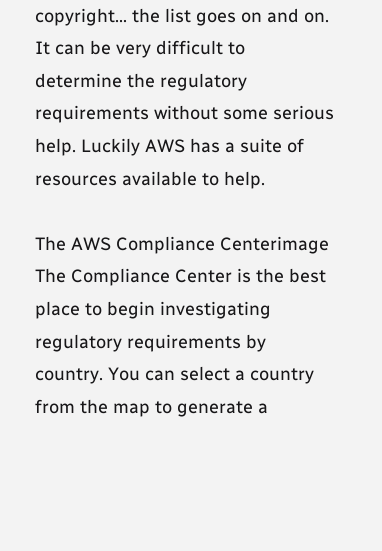copyright… the list goes on and on. It can be very difficult to determine the regulatory requirements without some serious help. Luckily AWS has a suite of resources available to help.

The AWS Compliance Centerimage The Compliance Center is the best place to begin investigating regulatory requirements by country. You can select a country from the map to generate a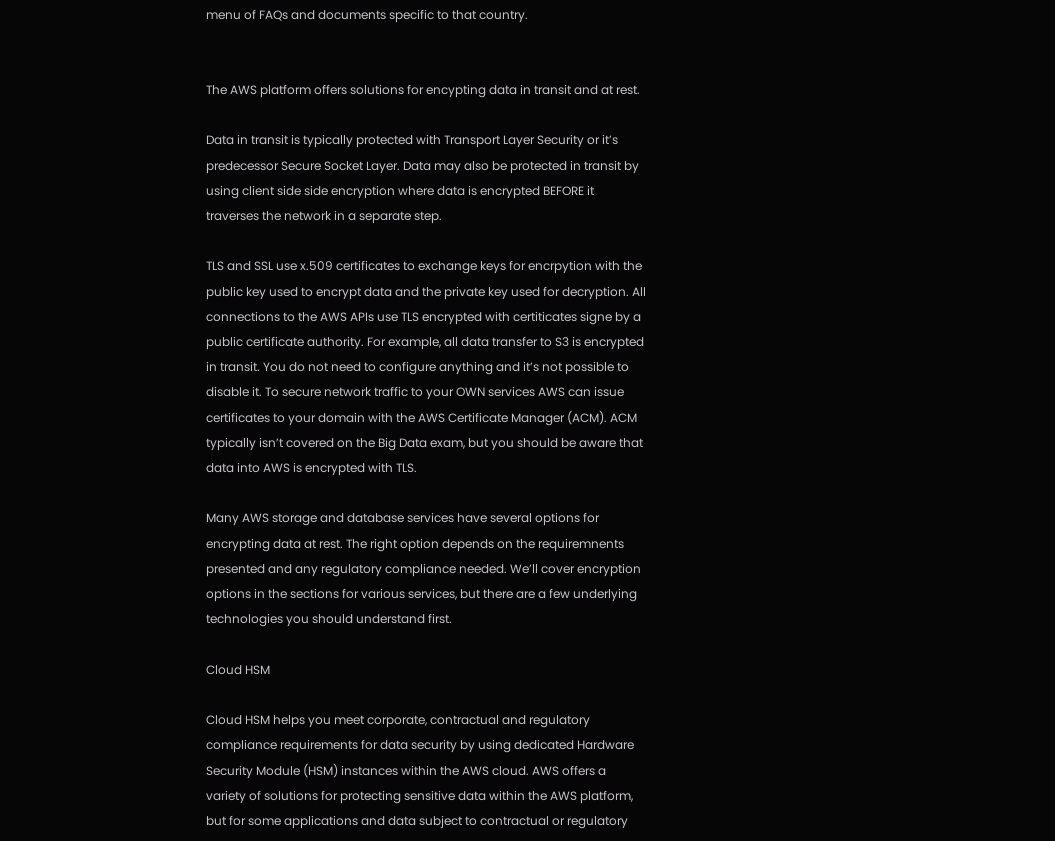menu of FAQs and documents specific to that country.


The AWS platform offers solutions for encypting data in transit and at rest.

Data in transit is typically protected with Transport Layer Security or it’s predecessor Secure Socket Layer. Data may also be protected in transit by using client side side encryption where data is encrypted BEFORE it traverses the network in a separate step.

TLS and SSL use x.509 certificates to exchange keys for encrpytion with the public key used to encrypt data and the private key used for decryption. All connections to the AWS APIs use TLS encrypted with certiticates signe by a public certificate authority. For example, all data transfer to S3 is encrypted in transit. You do not need to configure anything and it’s not possible to disable it. To secure network traffic to your OWN services AWS can issue certificates to your domain with the AWS Certificate Manager (ACM). ACM typically isn’t covered on the Big Data exam, but you should be aware that data into AWS is encrypted with TLS.

Many AWS storage and database services have several options for encrypting data at rest. The right option depends on the requiremnents presented and any regulatory compliance needed. We’ll cover encryption options in the sections for various services, but there are a few underlying technologies you should understand first.

Cloud HSM

Cloud HSM helps you meet corporate, contractual and regulatory compliance requirements for data security by using dedicated Hardware Security Module (HSM) instances within the AWS cloud. AWS offers a variety of solutions for protecting sensitive data within the AWS platform, but for some applications and data subject to contractual or regulatory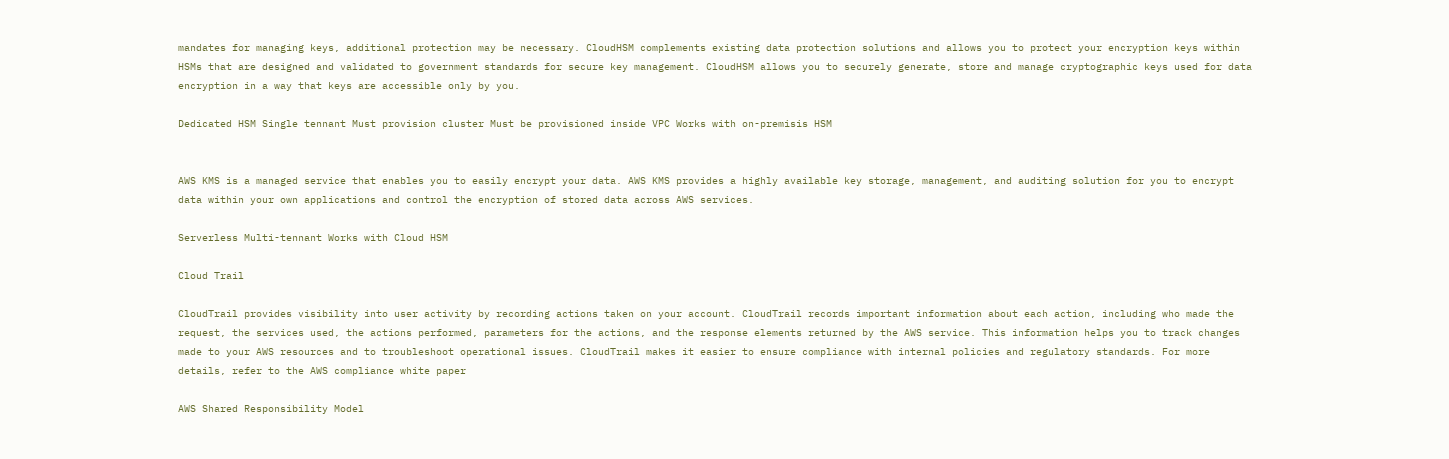mandates for managing keys, additional protection may be necessary. CloudHSM complements existing data protection solutions and allows you to protect your encryption keys within HSMs that are designed and validated to government standards for secure key management. CloudHSM allows you to securely generate, store and manage cryptographic keys used for data encryption in a way that keys are accessible only by you.

Dedicated HSM Single tennant Must provision cluster Must be provisioned inside VPC Works with on-premisis HSM


AWS KMS is a managed service that enables you to easily encrypt your data. AWS KMS provides a highly available key storage, management, and auditing solution for you to encrypt data within your own applications and control the encryption of stored data across AWS services.

Serverless Multi-tennant Works with Cloud HSM

Cloud Trail

CloudTrail provides visibility into user activity by recording actions taken on your account. CloudTrail records important information about each action, including who made the request, the services used, the actions performed, parameters for the actions, and the response elements returned by the AWS service. This information helps you to track changes made to your AWS resources and to troubleshoot operational issues. CloudTrail makes it easier to ensure compliance with internal policies and regulatory standards. For more details, refer to the AWS compliance white paper

AWS Shared Responsibility Model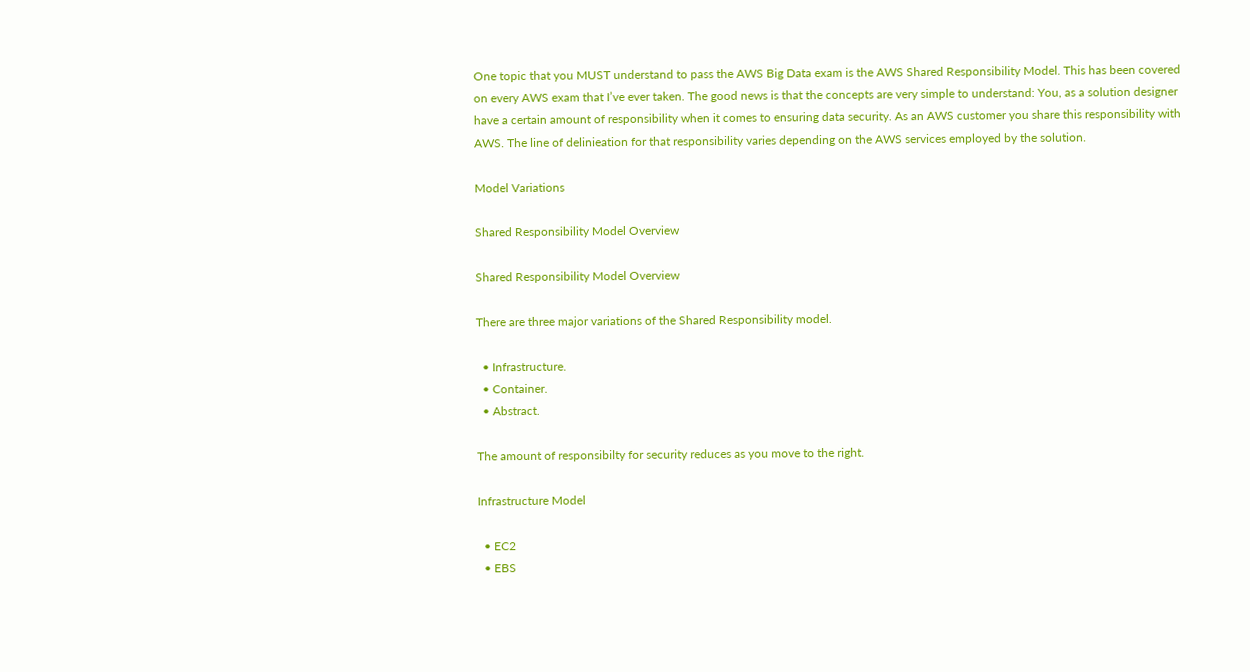One topic that you MUST understand to pass the AWS Big Data exam is the AWS Shared Responsibility Model. This has been covered on every AWS exam that I’ve ever taken. The good news is that the concepts are very simple to understand: You, as a solution designer have a certain amount of responsibility when it comes to ensuring data security. As an AWS customer you share this responsibility with AWS. The line of delinieation for that responsibility varies depending on the AWS services employed by the solution.

Model Variations

Shared Responsibility Model Overview

Shared Responsibility Model Overview

There are three major variations of the Shared Responsibility model.

  • Infrastructure.
  • Container.
  • Abstract.

The amount of responsibilty for security reduces as you move to the right.

Infrastructure Model

  • EC2
  • EBS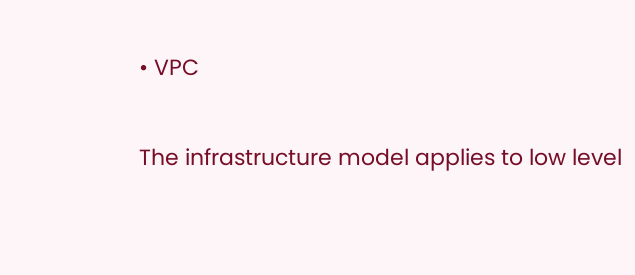• VPC

The infrastructure model applies to low level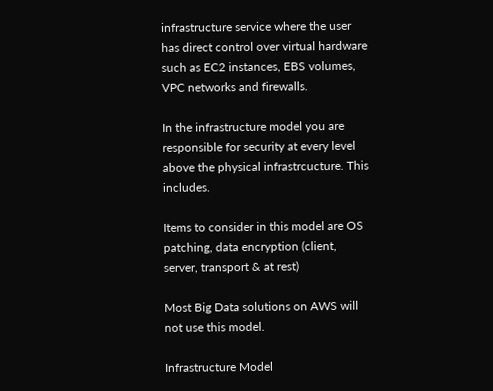infrastructure service where the user has direct control over virtual hardware such as EC2 instances, EBS volumes, VPC networks and firewalls.

In the infrastructure model you are responsible for security at every level above the physical infrastrcucture. This includes.

Items to consider in this model are OS patching, data encryption (client, server, transport & at rest)

Most Big Data solutions on AWS will not use this model.

Infrastructure Model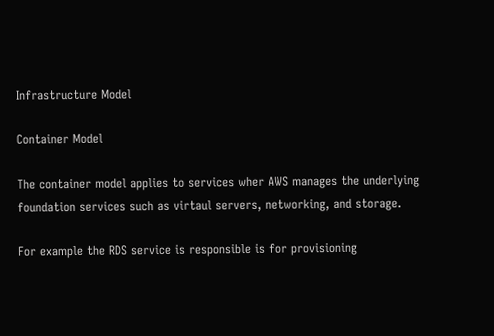Infrastructure Model

Container Model

The container model applies to services wher AWS manages the underlying foundation services such as virtaul servers, networking, and storage.

For example the RDS service is responsible is for provisioning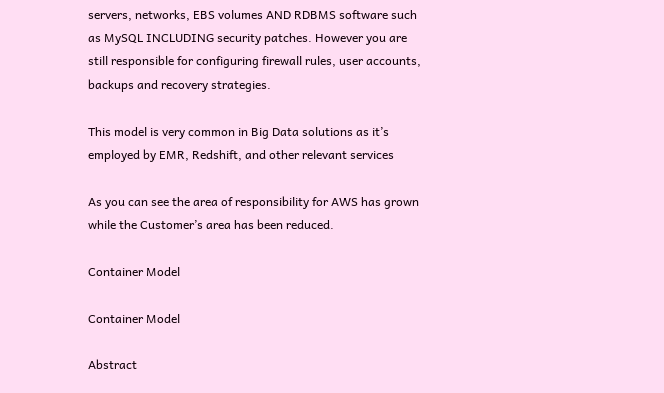servers, networks, EBS volumes AND RDBMS software such as MySQL INCLUDING security patches. However you are still responsible for configuring firewall rules, user accounts, backups and recovery strategies.

This model is very common in Big Data solutions as it’s employed by EMR, Redshift, and other relevant services

As you can see the area of responsibility for AWS has grown while the Customer’s area has been reduced.

Container Model

Container Model

Abstract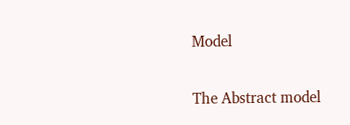Model

The Abstract model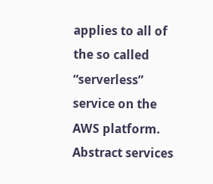applies to all of the so called “serverless” service on the AWS platform. Abstract services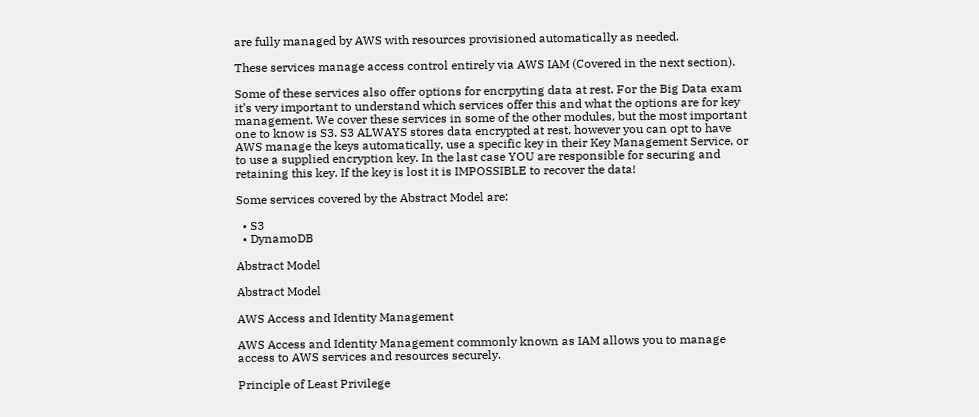are fully managed by AWS with resources provisioned automatically as needed.

These services manage access control entirely via AWS IAM (Covered in the next section).

Some of these services also offer options for encrpyting data at rest. For the Big Data exam it’s very important to understand which services offer this and what the options are for key management. We cover these services in some of the other modules, but the most important one to know is S3. S3 ALWAYS stores data encrypted at rest, however you can opt to have AWS manage the keys automatically, use a specific key in their Key Management Service, or to use a supplied encryption key. In the last case YOU are responsible for securing and retaining this key. If the key is lost it is IMPOSSIBLE to recover the data!

Some services covered by the Abstract Model are:

  • S3
  • DynamoDB

Abstract Model

Abstract Model

AWS Access and Identity Management

AWS Access and Identity Management commonly known as IAM allows you to manage access to AWS services and resources securely.

Principle of Least Privilege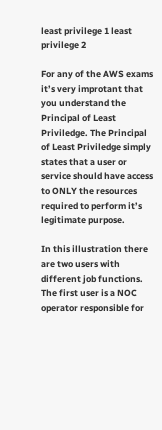least privilege 1 least privilege 2

For any of the AWS exams it’s very improtant that you understand the Principal of Least Priviledge. The Principal of Least Priviledge simply states that a user or service should have access to ONLY the resources required to perform it’s legitimate purpose.

In this illustration there are two users with different job functions. The first user is a NOC operator responsible for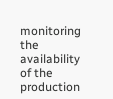monitoring the availability of the production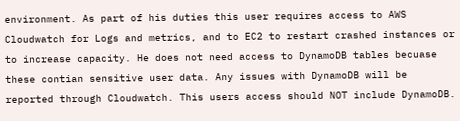environment. As part of his duties this user requires access to AWS Cloudwatch for Logs and metrics, and to EC2 to restart crashed instances or to increase capacity. He does not need access to DynamoDB tables becuase these contian sensitive user data. Any issues with DynamoDB will be reported through Cloudwatch. This users access should NOT include DynamoDB.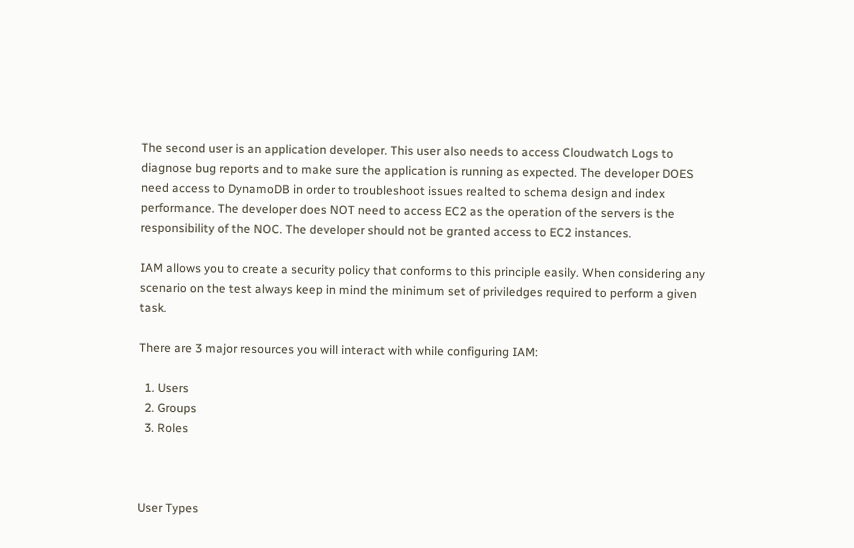The second user is an application developer. This user also needs to access Cloudwatch Logs to diagnose bug reports and to make sure the application is running as expected. The developer DOES need access to DynamoDB in order to troubleshoot issues realted to schema design and index performance. The developer does NOT need to access EC2 as the operation of the servers is the responsibility of the NOC. The developer should not be granted access to EC2 instances.

IAM allows you to create a security policy that conforms to this principle easily. When considering any scenario on the test always keep in mind the minimum set of priviledges required to perform a given task.

There are 3 major resources you will interact with while configuring IAM:

  1. Users
  2. Groups
  3. Roles



User Types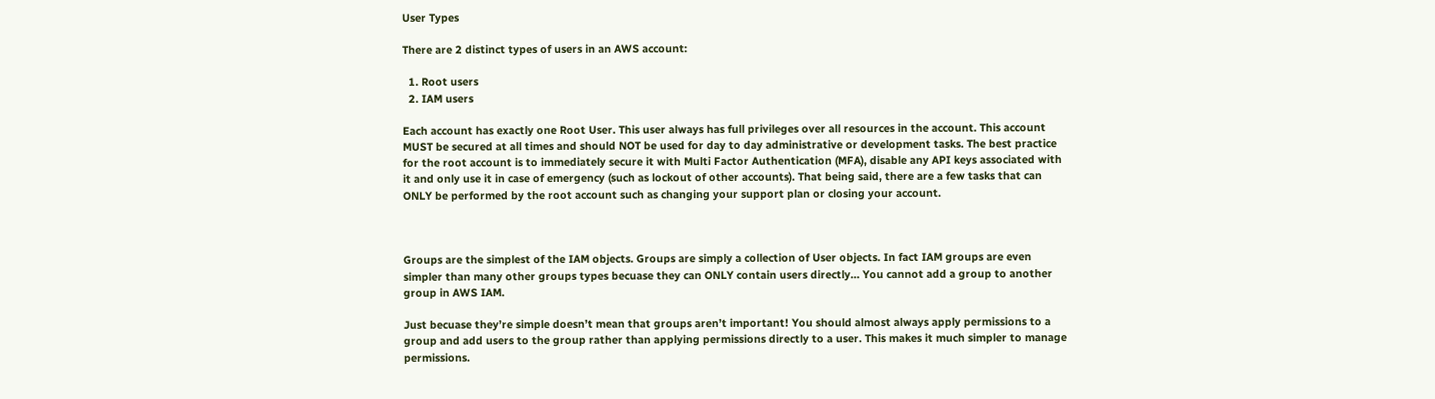User Types

There are 2 distinct types of users in an AWS account:

  1. Root users
  2. IAM users

Each account has exactly one Root User. This user always has full privileges over all resources in the account. This account MUST be secured at all times and should NOT be used for day to day administrative or development tasks. The best practice for the root account is to immediately secure it with Multi Factor Authentication (MFA), disable any API keys associated with it and only use it in case of emergency (such as lockout of other accounts). That being said, there are a few tasks that can ONLY be performed by the root account such as changing your support plan or closing your account.



Groups are the simplest of the IAM objects. Groups are simply a collection of User objects. In fact IAM groups are even simpler than many other groups types becuase they can ONLY contain users directly… You cannot add a group to another group in AWS IAM.

Just becuase they’re simple doesn’t mean that groups aren’t important! You should almost always apply permissions to a group and add users to the group rather than applying permissions directly to a user. This makes it much simpler to manage permissions.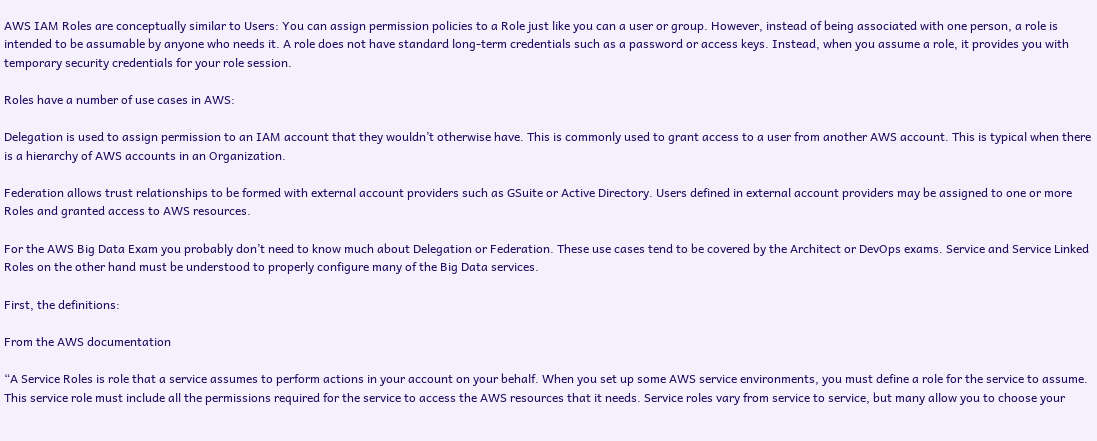AWS IAM Roles are conceptually similar to Users: You can assign permission policies to a Role just like you can a user or group. However, instead of being associated with one person, a role is intended to be assumable by anyone who needs it. A role does not have standard long-term credentials such as a password or access keys. Instead, when you assume a role, it provides you with temporary security credentials for your role session.

Roles have a number of use cases in AWS:

Delegation is used to assign permission to an IAM account that they wouldn’t otherwise have. This is commonly used to grant access to a user from another AWS account. This is typical when there is a hierarchy of AWS accounts in an Organization.

Federation allows trust relationships to be formed with external account providers such as GSuite or Active Directory. Users defined in external account providers may be assigned to one or more Roles and granted access to AWS resources.

For the AWS Big Data Exam you probably don’t need to know much about Delegation or Federation. These use cases tend to be covered by the Architect or DevOps exams. Service and Service Linked Roles on the other hand must be understood to properly configure many of the Big Data services.

First, the definitions:

From the AWS documentation

“A Service Roles is role that a service assumes to perform actions in your account on your behalf. When you set up some AWS service environments, you must define a role for the service to assume. This service role must include all the permissions required for the service to access the AWS resources that it needs. Service roles vary from service to service, but many allow you to choose your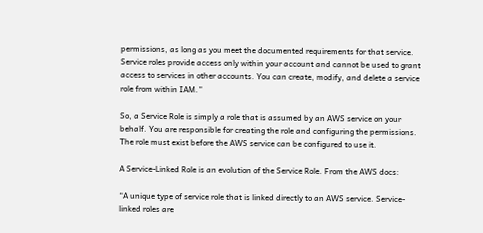permissions, as long as you meet the documented requirements for that service. Service roles provide access only within your account and cannot be used to grant access to services in other accounts. You can create, modify, and delete a service role from within IAM.”

So, a Service Role is simply a role that is assumed by an AWS service on your behalf. You are responsible for creating the role and configuring the permissions. The role must exist before the AWS service can be configured to use it.

A Service-Linked Role is an evolution of the Service Role. From the AWS docs:

“A unique type of service role that is linked directly to an AWS service. Service-linked roles are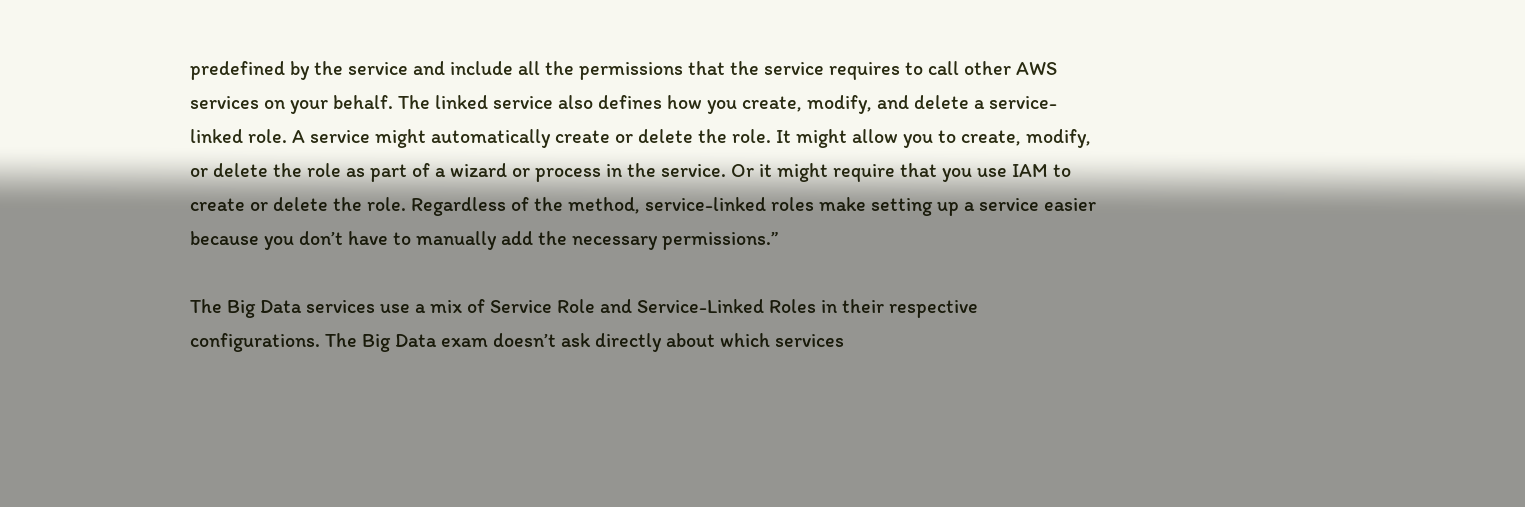predefined by the service and include all the permissions that the service requires to call other AWS services on your behalf. The linked service also defines how you create, modify, and delete a service-linked role. A service might automatically create or delete the role. It might allow you to create, modify, or delete the role as part of a wizard or process in the service. Or it might require that you use IAM to create or delete the role. Regardless of the method, service-linked roles make setting up a service easier because you don’t have to manually add the necessary permissions.”

The Big Data services use a mix of Service Role and Service-Linked Roles in their respective configurations. The Big Data exam doesn’t ask directly about which services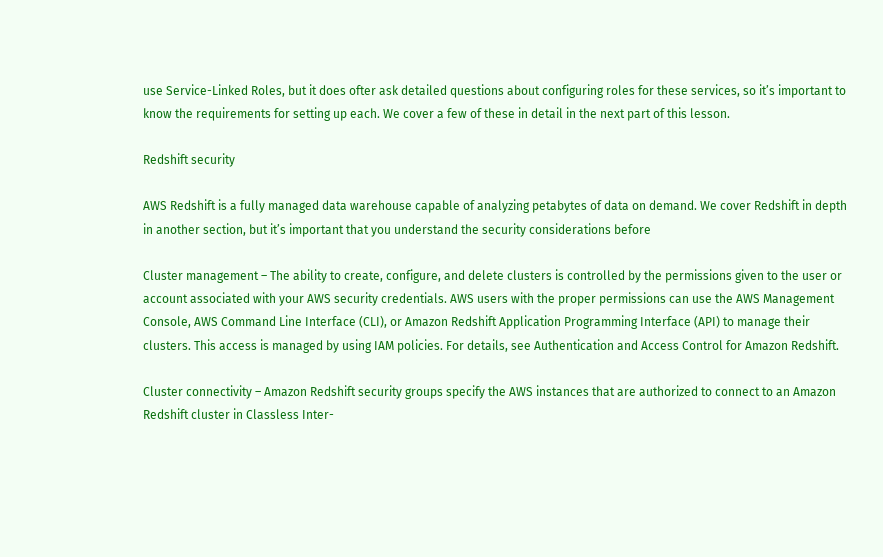use Service-Linked Roles, but it does ofter ask detailed questions about configuring roles for these services, so it’s important to know the requirements for setting up each. We cover a few of these in detail in the next part of this lesson.

Redshift security

AWS Redshift is a fully managed data warehouse capable of analyzing petabytes of data on demand. We cover Redshift in depth in another section, but it’s important that you understand the security considerations before

Cluster management – The ability to create, configure, and delete clusters is controlled by the permissions given to the user or account associated with your AWS security credentials. AWS users with the proper permissions can use the AWS Management Console, AWS Command Line Interface (CLI), or Amazon Redshift Application Programming Interface (API) to manage their clusters. This access is managed by using IAM policies. For details, see Authentication and Access Control for Amazon Redshift.

Cluster connectivity – Amazon Redshift security groups specify the AWS instances that are authorized to connect to an Amazon Redshift cluster in Classless Inter-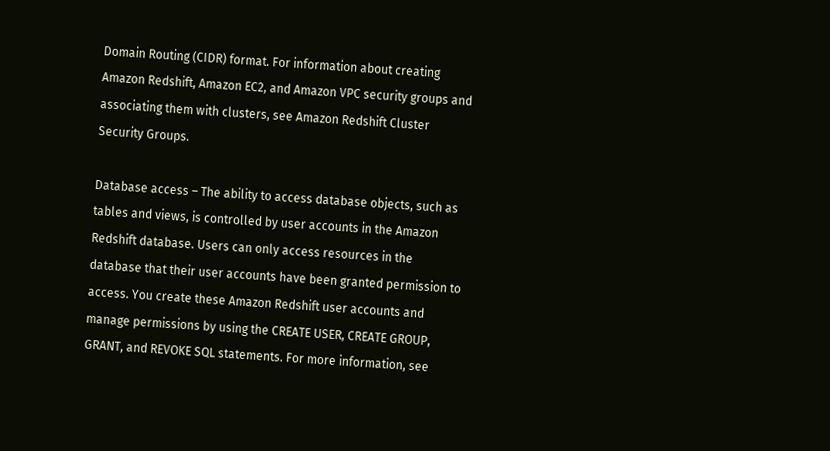Domain Routing (CIDR) format. For information about creating Amazon Redshift, Amazon EC2, and Amazon VPC security groups and associating them with clusters, see Amazon Redshift Cluster Security Groups.

Database access – The ability to access database objects, such as tables and views, is controlled by user accounts in the Amazon Redshift database. Users can only access resources in the database that their user accounts have been granted permission to access. You create these Amazon Redshift user accounts and manage permissions by using the CREATE USER, CREATE GROUP, GRANT, and REVOKE SQL statements. For more information, see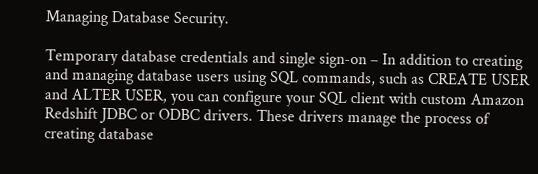Managing Database Security.

Temporary database credentials and single sign-on – In addition to creating and managing database users using SQL commands, such as CREATE USER and ALTER USER, you can configure your SQL client with custom Amazon Redshift JDBC or ODBC drivers. These drivers manage the process of creating database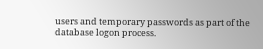users and temporary passwords as part of the database logon process.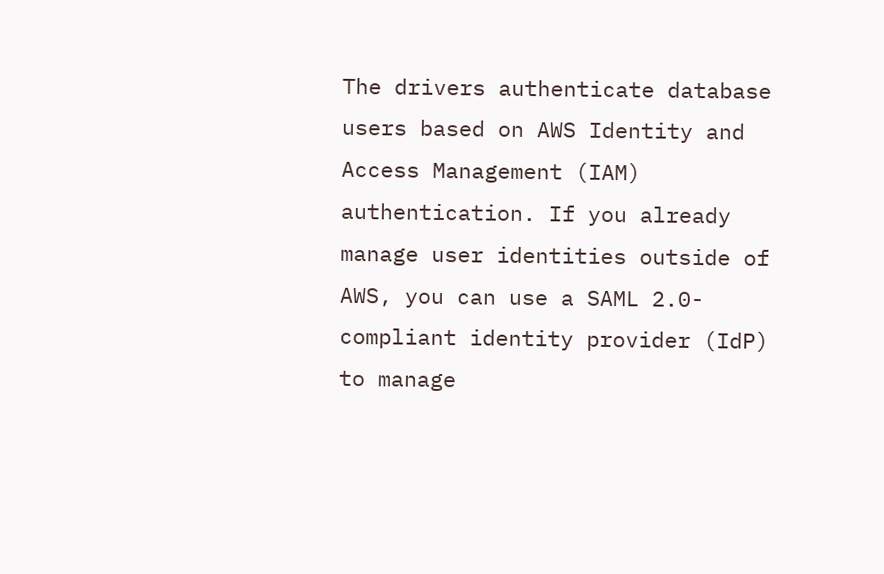The drivers authenticate database users based on AWS Identity and Access Management (IAM) authentication. If you already manage user identities outside of AWS, you can use a SAML 2.0-compliant identity provider (IdP) to manage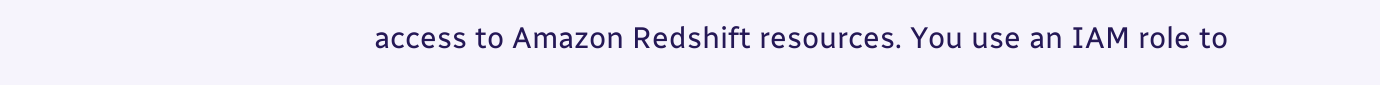access to Amazon Redshift resources. You use an IAM role to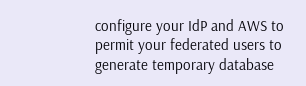configure your IdP and AWS to permit your federated users to generate temporary database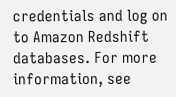credentials and log on to Amazon Redshift databases. For more information, see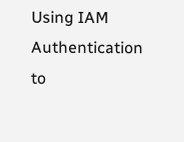Using IAM Authentication to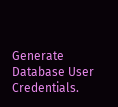Generate Database User Credentials.